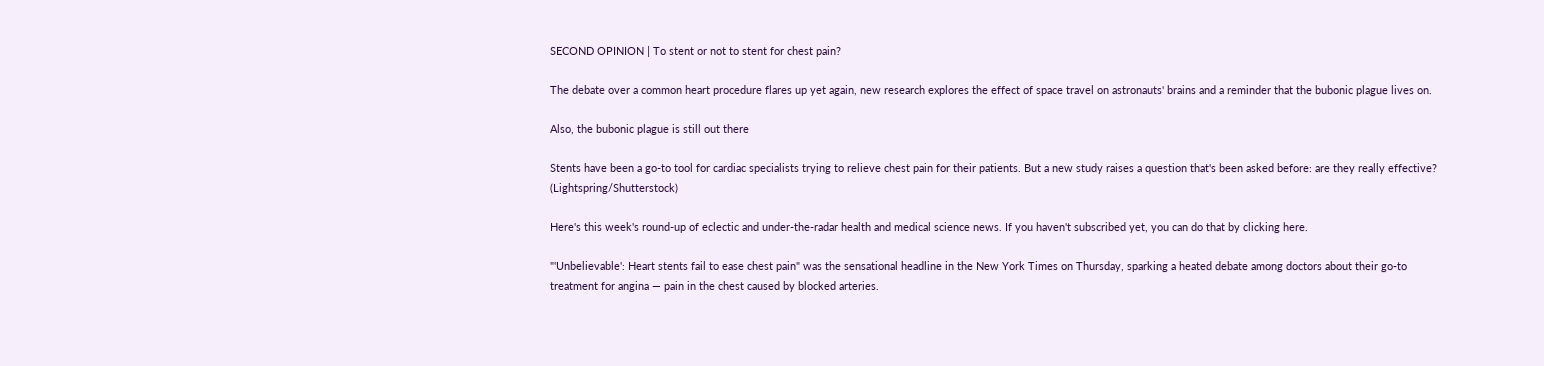SECOND OPINION | To stent or not to stent for chest pain?

The debate over a common heart procedure flares up yet again, new research explores the effect of space travel on astronauts' brains and a reminder that the bubonic plague lives on.

Also, the bubonic plague is still out there

Stents have been a go-to tool for cardiac specialists trying to relieve chest pain for their patients. But a new study raises a question that's been asked before: are they really effective? (Lightspring/Shutterstock)

Here's this week's round-up of eclectic and under-the-radar health and medical science news. If you haven't subscribed yet, you can do that by clicking here.

"'Unbelievable': Heart stents fail to ease chest pain" was the sensational headline in the New York Times on Thursday, sparking a heated debate among doctors about their go-to treatment for angina — pain in the chest caused by blocked arteries.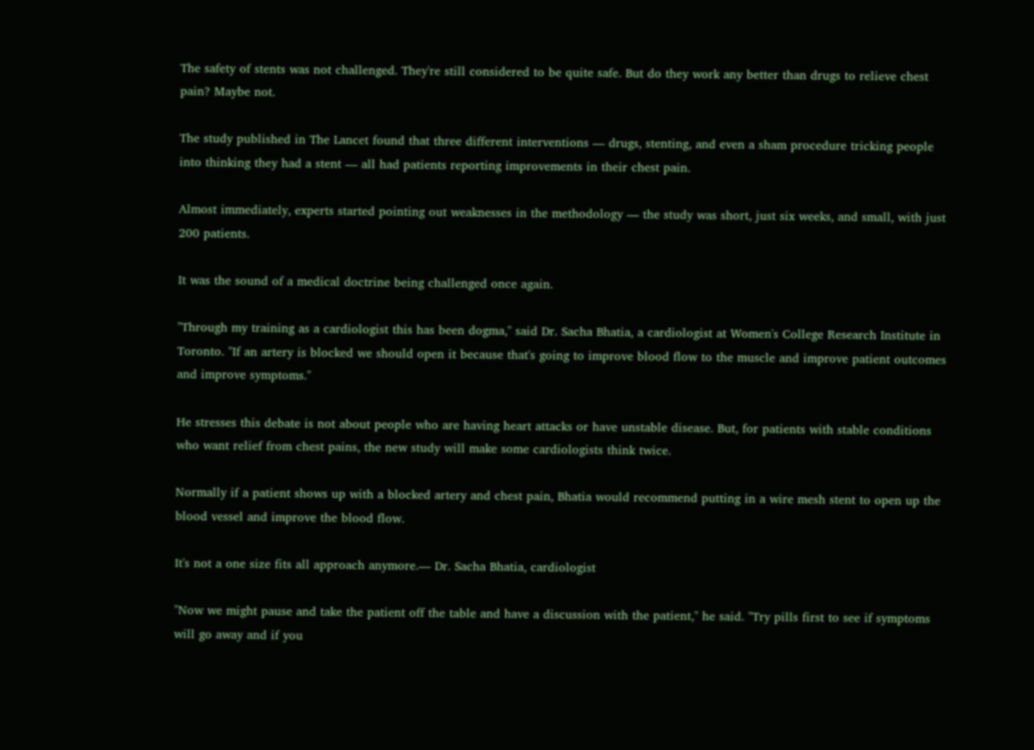The safety of stents was not challenged. They're still considered to be quite safe. But do they work any better than drugs to relieve chest pain? Maybe not.

The study published in The Lancet found that three different interventions — drugs, stenting, and even a sham procedure tricking people into thinking they had a stent — all had patients reporting improvements in their chest pain.

Almost immediately, experts started pointing out weaknesses in the methodology — the study was short, just six weeks, and small, with just 200 patients.

It was the sound of a medical doctrine being challenged once again.

"Through my training as a cardiologist this has been dogma," said Dr. Sacha Bhatia, a cardiologist at Women's College Research Institute in Toronto. "If an artery is blocked we should open it because that's going to improve blood flow to the muscle and improve patient outcomes and improve symptoms."

He stresses this debate is not about people who are having heart attacks or have unstable disease. But, for patients with stable conditions who want relief from chest pains, the new study will make some cardiologists think twice.

Normally if a patient shows up with a blocked artery and chest pain, Bhatia would recommend putting in a wire mesh stent to open up the blood vessel and improve the blood flow.

It's not a one size fits all approach anymore.— Dr. Sacha Bhatia, cardiologist

"Now we might pause and take the patient off the table and have a discussion with the patient," he said. "Try pills first to see if symptoms will go away and if you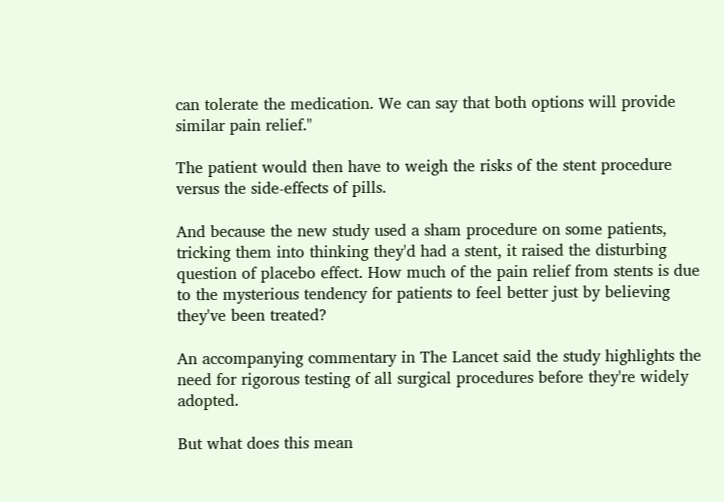can tolerate the medication. We can say that both options will provide similar pain relief."

The patient would then have to weigh the risks of the stent procedure versus the side-effects of pills.

And because the new study used a sham procedure on some patients, tricking them into thinking they'd had a stent, it raised the disturbing question of placebo effect. How much of the pain relief from stents is due to the mysterious tendency for patients to feel better just by believing they've been treated?

An accompanying commentary in The Lancet said the study highlights the need for rigorous testing of all surgical procedures before they're widely adopted.

But what does this mean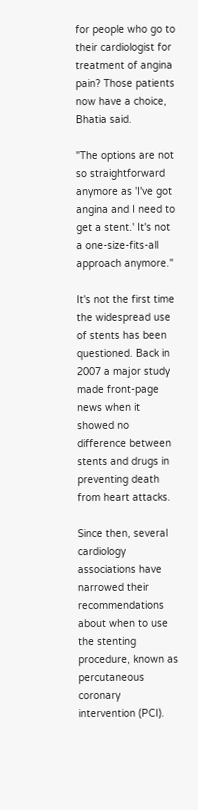for people who go to their cardiologist for treatment of angina pain? Those patients now have a choice, Bhatia said.

"The options are not so straightforward anymore as 'I've got angina and I need to get a stent.' It's not a one-size-fits-all approach anymore."

It's not the first time the widespread use of stents has been questioned. Back in 2007 a major study made front-page news when it showed no difference between stents and drugs in preventing death from heart attacks.

Since then, several cardiology associations have narrowed their recommendations about when to use the stenting procedure, known as percutaneous coronary intervention (PCI).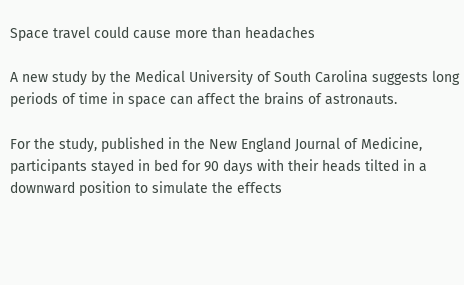Space travel could cause more than headaches

A new study by the Medical University of South Carolina suggests long periods of time in space can affect the brains of astronauts.

For the study, published in the New England Journal of Medicine, participants stayed in bed for 90 days with their heads tilted in a downward position to simulate the effects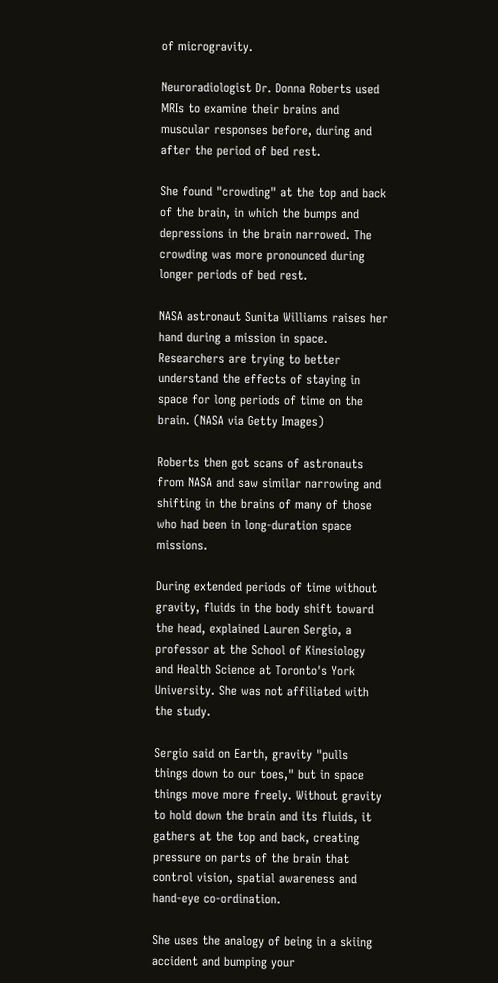of microgravity.

Neuroradiologist Dr. Donna Roberts used MRIs to examine their brains and muscular responses before, during and after the period of bed rest.

She found "crowding" at the top and back of the brain, in which the bumps and depressions in the brain narrowed. The crowding was more pronounced during longer periods of bed rest.

NASA astronaut Sunita Williams raises her hand during a mission in space. Researchers are trying to better understand the effects of staying in space for long periods of time on the brain. (NASA via Getty Images)

Roberts then got scans of astronauts from NASA and saw similar narrowing and shifting in the brains of many of those who had been in long-duration space missions.

During extended periods of time without gravity, fluids in the body shift toward the head, explained Lauren Sergio, a professor at the School of Kinesiology and Health Science at Toronto's York University. She was not affiliated with the study.

Sergio said on Earth, gravity "pulls things down to our toes," but in space things move more freely. Without gravity to hold down the brain and its fluids, it gathers at the top and back, creating pressure on parts of the brain that control vision, spatial awareness and hand-eye co-ordination.

She uses the analogy of being in a skiing accident and bumping your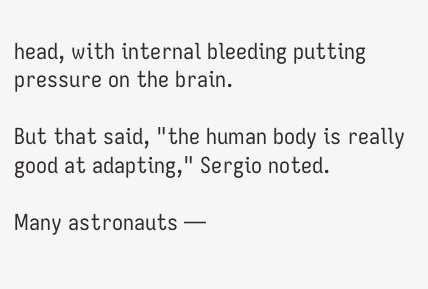head, with internal bleeding putting pressure on the brain.

But that said, "the human body is really good at adapting," Sergio noted.

Many astronauts —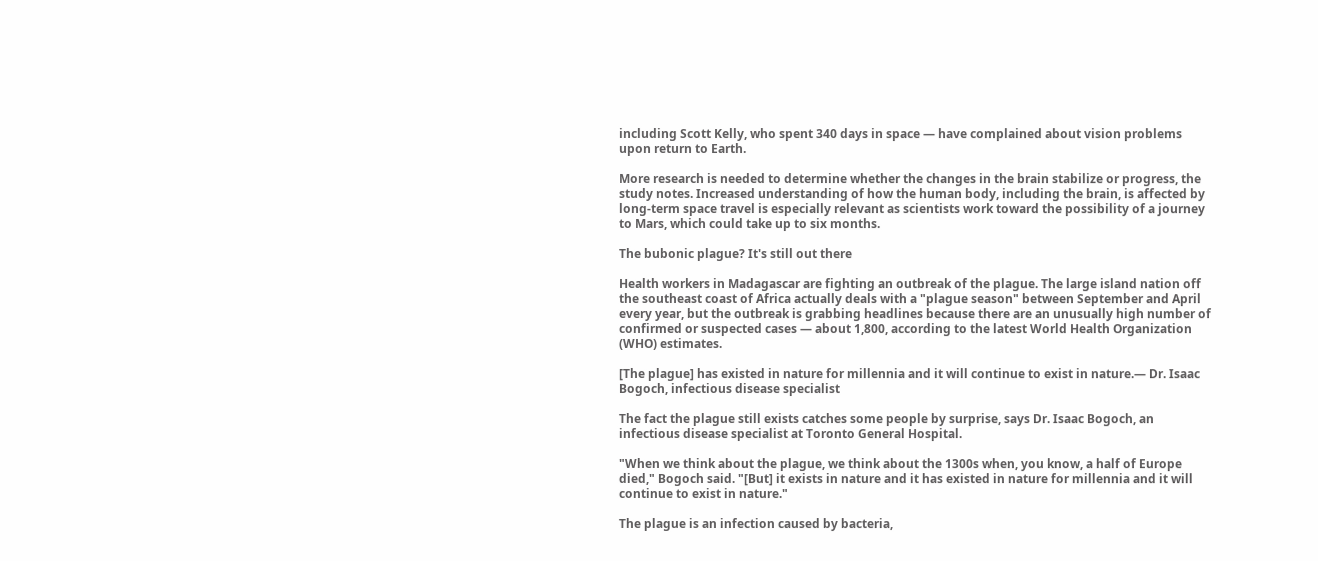including Scott Kelly, who spent 340 days in space — have complained about vision problems upon return to Earth.

More research is needed to determine whether the changes in the brain stabilize or progress, the study notes. Increased understanding of how the human body, including the brain, is affected by long-term space travel is especially relevant as scientists work toward the possibility of a journey to Mars, which could take up to six months.

The bubonic plague? It's still out there

Health workers in Madagascar are fighting an outbreak of the plague. The large island nation off the southeast coast of Africa actually deals with a "plague season" between September and April every year, but the outbreak is grabbing headlines because there are an unusually high number of confirmed or suspected cases — about 1,800, according to the latest World Health Organization (WHO) estimates.

[The plague] has existed in nature for millennia and it will continue to exist in nature.— Dr. Isaac Bogoch, infectious disease specialist

The fact the plague still exists catches some people by surprise, says Dr. Isaac Bogoch, an infectious disease specialist at Toronto General Hospital.

"When we think about the plague, we think about the 1300s when, you know, a half of Europe died," Bogoch said. "[But] it exists in nature and it has existed in nature for millennia and it will continue to exist in nature."

The plague is an infection caused by bacteria,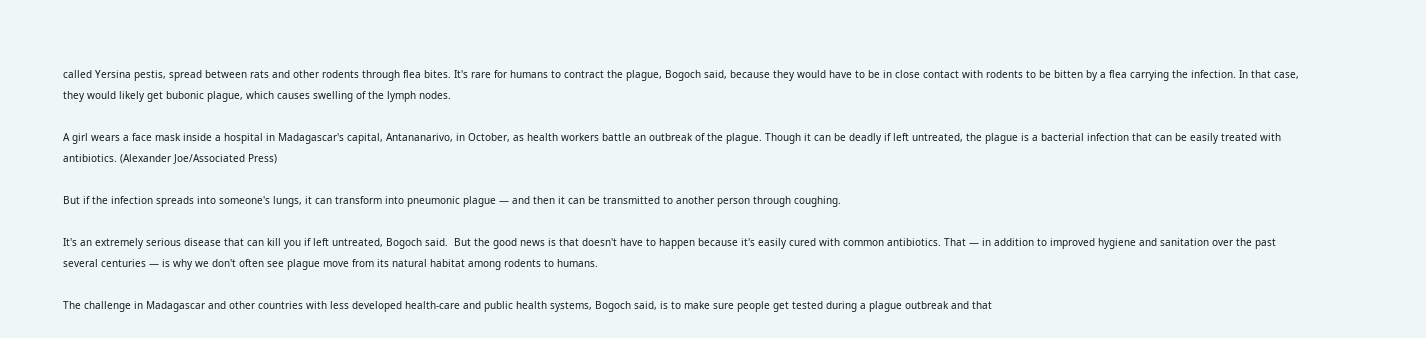called Yersina pestis, spread between rats and other rodents through flea bites. It's rare for humans to contract the plague, Bogoch said, because they would have to be in close contact with rodents to be bitten by a flea carrying the infection. In that case, they would likely get bubonic plague, which causes swelling of the lymph nodes.

A girl wears a face mask inside a hospital in Madagascar's capital, Antananarivo, in October, as health workers battle an outbreak of the plague. Though it can be deadly if left untreated, the plague is a bacterial infection that can be easily treated with antibiotics. (Alexander Joe/Associated Press)

But if the infection spreads into someone's lungs, it can transform into pneumonic plague — and then it can be transmitted to another person through coughing.

It's an extremely serious disease that can kill you if left untreated, Bogoch said.  But the good news is that doesn't have to happen because it's easily cured with common antibiotics. That — in addition to improved hygiene and sanitation over the past several centuries — is why we don't often see plague move from its natural habitat among rodents to humans.

The challenge in Madagascar and other countries with less developed health-care and public health systems, Bogoch said, is to make sure people get tested during a plague outbreak and that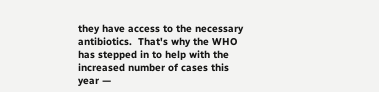they have access to the necessary antibiotics.  That's why the WHO has stepped in to help with the increased number of cases this year —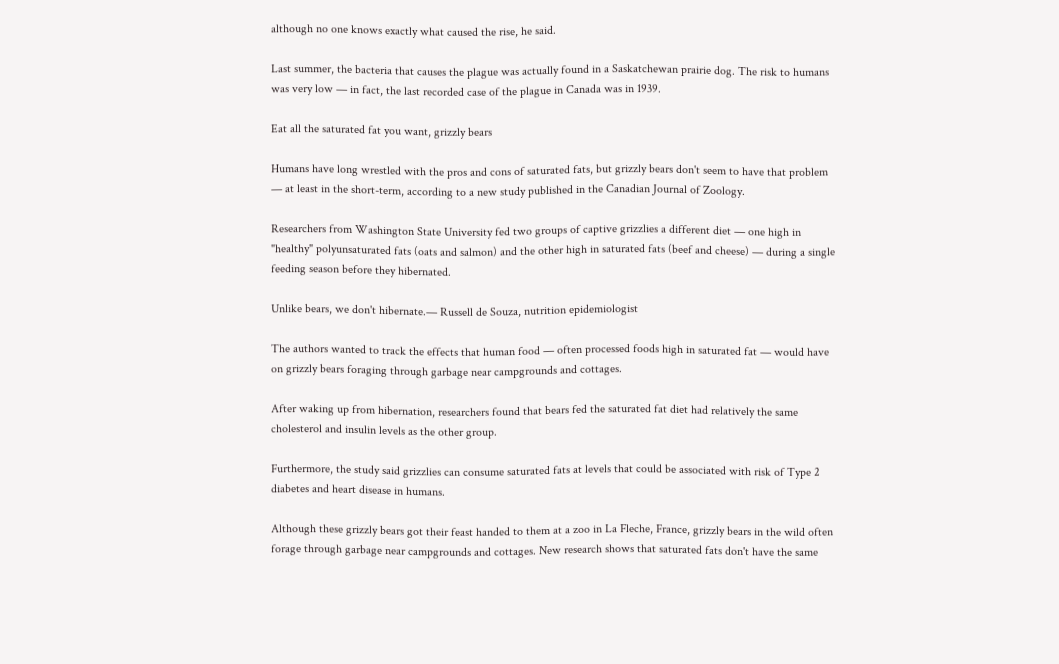although no one knows exactly what caused the rise, he said.

Last summer, the bacteria that causes the plague was actually found in a Saskatchewan prairie dog. The risk to humans was very low — in fact, the last recorded case of the plague in Canada was in 1939.

Eat all the saturated fat you want, grizzly bears

Humans have long wrestled with the pros and cons of saturated fats, but grizzly bears don't seem to have that problem — at least in the short-term, according to a new study published in the Canadian Journal of Zoology.

Researchers from Washington State University fed two groups of captive grizzlies a different diet — one high in "healthy" polyunsaturated fats (oats and salmon) and the other high in saturated fats (beef and cheese) — during a single feeding season before they hibernated.

Unlike bears, we don't hibernate.— Russell de Souza, nutrition epidemiologist

The authors wanted to track the effects that human food — often processed foods high in saturated fat — would have on grizzly bears foraging through garbage near campgrounds and cottages.

After waking up from hibernation, researchers found that bears fed the saturated fat diet had relatively the same cholesterol and insulin levels as the other group.

Furthermore, the study said grizzlies can consume saturated fats at levels that could be associated with risk of Type 2 diabetes and heart disease in humans.

Although these grizzly bears got their feast handed to them at a zoo in La Fleche, France, grizzly bears in the wild often forage through garbage near campgrounds and cottages. New research shows that saturated fats don't have the same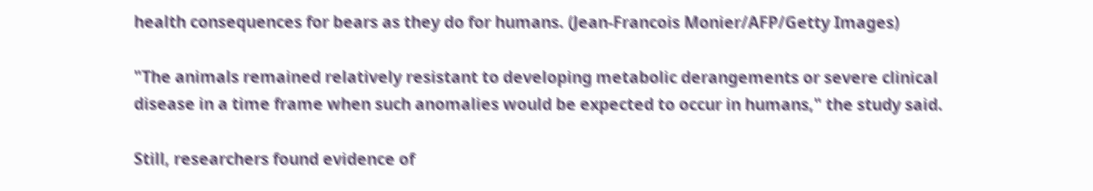health consequences for bears as they do for humans. (Jean-Francois Monier/AFP/Getty Images)

"The animals remained relatively resistant to developing metabolic derangements or severe clinical disease in a time frame when such anomalies would be expected to occur in humans," the study said.

Still, researchers found evidence of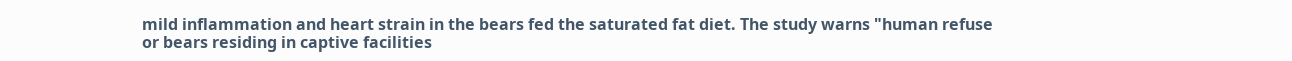mild inflammation and heart strain in the bears fed the saturated fat diet. The study warns "human refuse or bears residing in captive facilities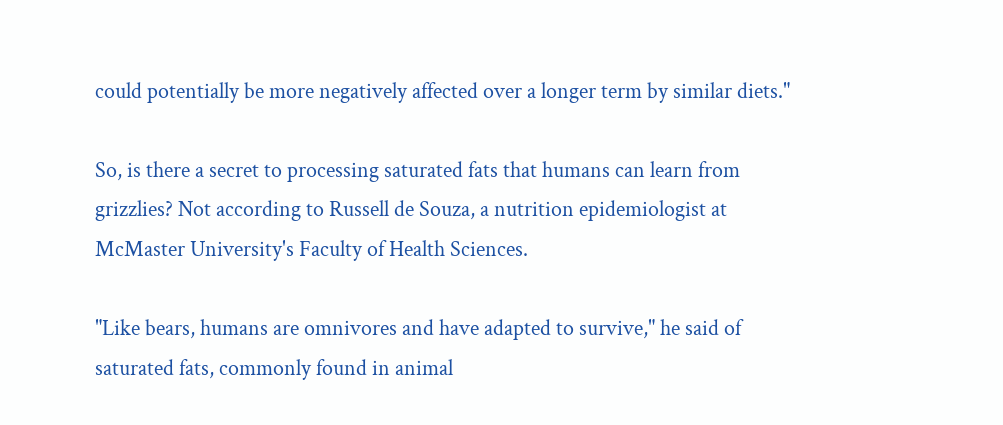could potentially be more negatively affected over a longer term by similar diets."

So, is there a secret to processing saturated fats that humans can learn from grizzlies? Not according to Russell de Souza, a nutrition epidemiologist at McMaster University's Faculty of Health Sciences.

"Like bears, humans are omnivores and have adapted to survive," he said of saturated fats, commonly found in animal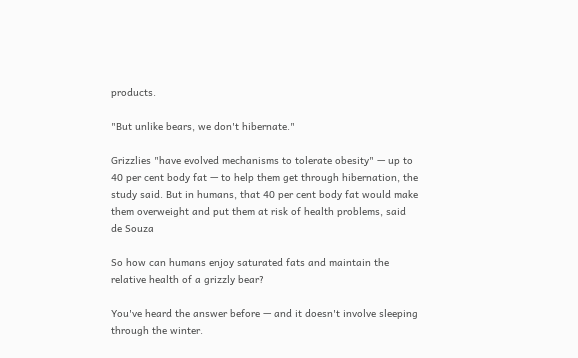products.

"But unlike bears, we don't hibernate."

Grizzlies "have evolved mechanisms to tolerate obesity" — up to 40 per cent body fat — to help them get through hibernation, the study said. But in humans, that 40 per cent body fat would make them overweight and put them at risk of health problems, said de Souza

So how can humans enjoy saturated fats and maintain the relative health of a grizzly bear?

You've heard the answer before — and it doesn't involve sleeping through the winter.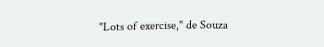"Lots of exercise," de Souza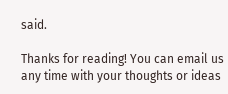said.

Thanks for reading! You can email us any time with your thoughts or ideas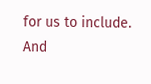for us to include. And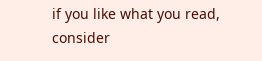if you like what you read, consider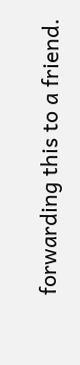forwarding this to a friend.